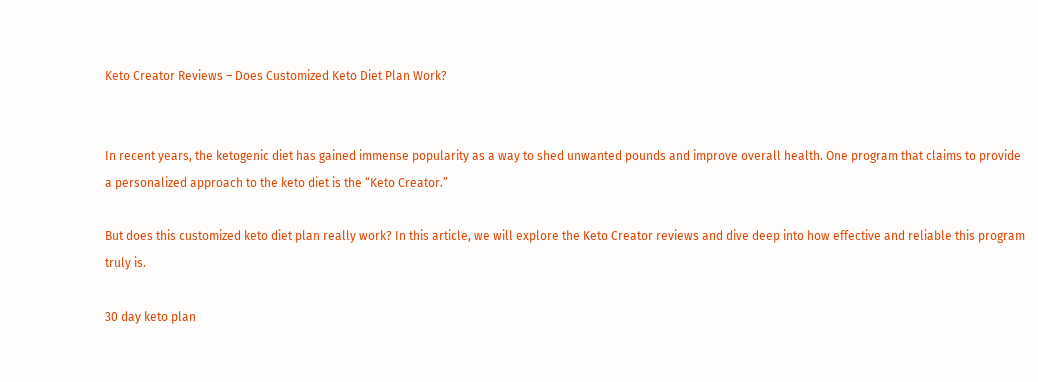Keto Creator Reviews – Does Customized Keto Diet Plan Work?


In recent years, the ketogenic diet has gained immense popularity as a way to shed unwanted pounds and improve overall health. One program that claims to provide a personalized approach to the keto diet is the “Keto Creator.”

But does this customized keto diet plan really work? In this article, we will explore the Keto Creator reviews and dive deep into how effective and reliable this program truly is.

30 day keto plan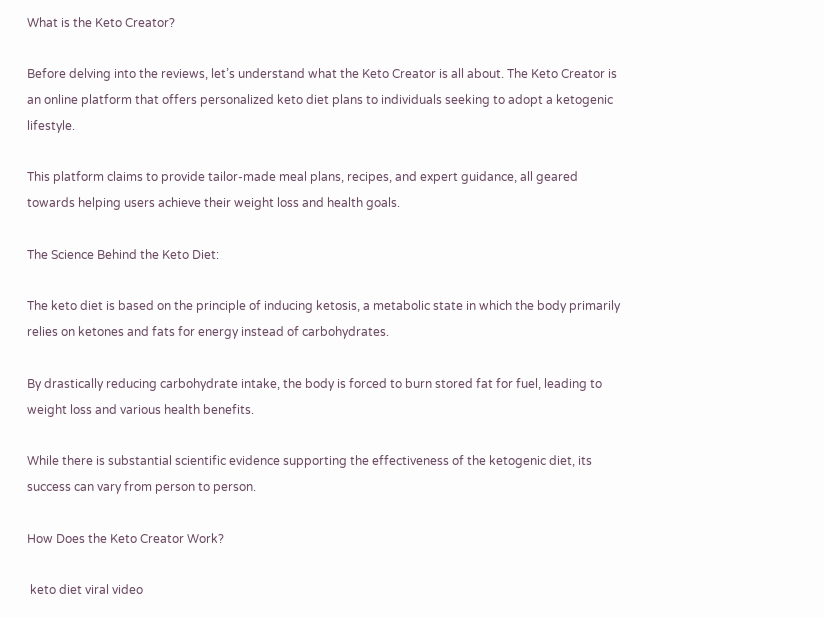What is the Keto Creator?

Before delving into the reviews, let’s understand what the Keto Creator is all about. The Keto Creator is an online platform that offers personalized keto diet plans to individuals seeking to adopt a ketogenic lifestyle.

This platform claims to provide tailor-made meal plans, recipes, and expert guidance, all geared towards helping users achieve their weight loss and health goals.

The Science Behind the Keto Diet:

The keto diet is based on the principle of inducing ketosis, a metabolic state in which the body primarily relies on ketones and fats for energy instead of carbohydrates.

By drastically reducing carbohydrate intake, the body is forced to burn stored fat for fuel, leading to weight loss and various health benefits.

While there is substantial scientific evidence supporting the effectiveness of the ketogenic diet, its success can vary from person to person.

How Does the Keto Creator Work?

 keto diet viral video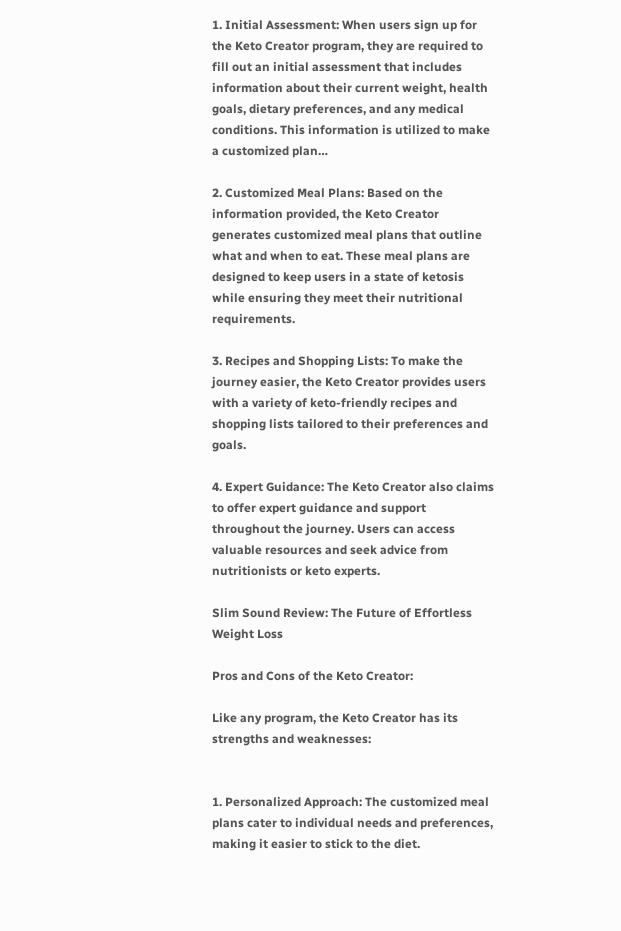1. Initial Assessment: When users sign up for the Keto Creator program, they are required to fill out an initial assessment that includes information about their current weight, health goals, dietary preferences, and any medical conditions. This information is utilized to make a customized plan…

2. Customized Meal Plans: Based on the information provided, the Keto Creator generates customized meal plans that outline what and when to eat. These meal plans are designed to keep users in a state of ketosis while ensuring they meet their nutritional requirements.

3. Recipes and Shopping Lists: To make the journey easier, the Keto Creator provides users with a variety of keto-friendly recipes and shopping lists tailored to their preferences and goals.

4. Expert Guidance: The Keto Creator also claims to offer expert guidance and support throughout the journey. Users can access valuable resources and seek advice from nutritionists or keto experts.

Slim Sound Review: The Future of Effortless Weight Loss

Pros and Cons of the Keto Creator:

Like any program, the Keto Creator has its strengths and weaknesses:


1. Personalized Approach: The customized meal plans cater to individual needs and preferences, making it easier to stick to the diet.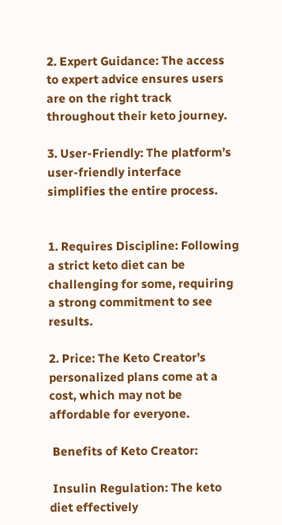2. Expert Guidance: The access to expert advice ensures users are on the right track throughout their keto journey.

3. User-Friendly: The platform’s user-friendly interface simplifies the entire process.


1. Requires Discipline: Following a strict keto diet can be challenging for some, requiring a strong commitment to see results.

2. Price: The Keto Creator’s personalized plans come at a cost, which may not be affordable for everyone.

 Benefits of Keto Creator:

 Insulin Regulation: The keto diet effectively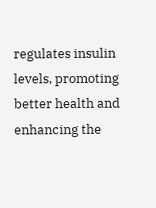regulates insulin levels, promoting better health and enhancing the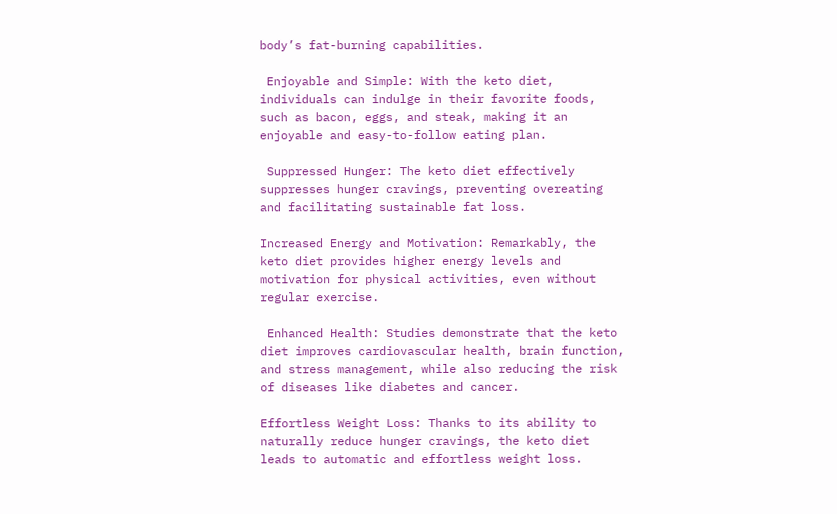body’s fat-burning capabilities.

 Enjoyable and Simple: With the keto diet, individuals can indulge in their favorite foods, such as bacon, eggs, and steak, making it an enjoyable and easy-to-follow eating plan.

 Suppressed Hunger: The keto diet effectively suppresses hunger cravings, preventing overeating and facilitating sustainable fat loss.

Increased Energy and Motivation: Remarkably, the keto diet provides higher energy levels and motivation for physical activities, even without regular exercise.

 Enhanced Health: Studies demonstrate that the keto diet improves cardiovascular health, brain function, and stress management, while also reducing the risk of diseases like diabetes and cancer.

Effortless Weight Loss: Thanks to its ability to naturally reduce hunger cravings, the keto diet leads to automatic and effortless weight loss.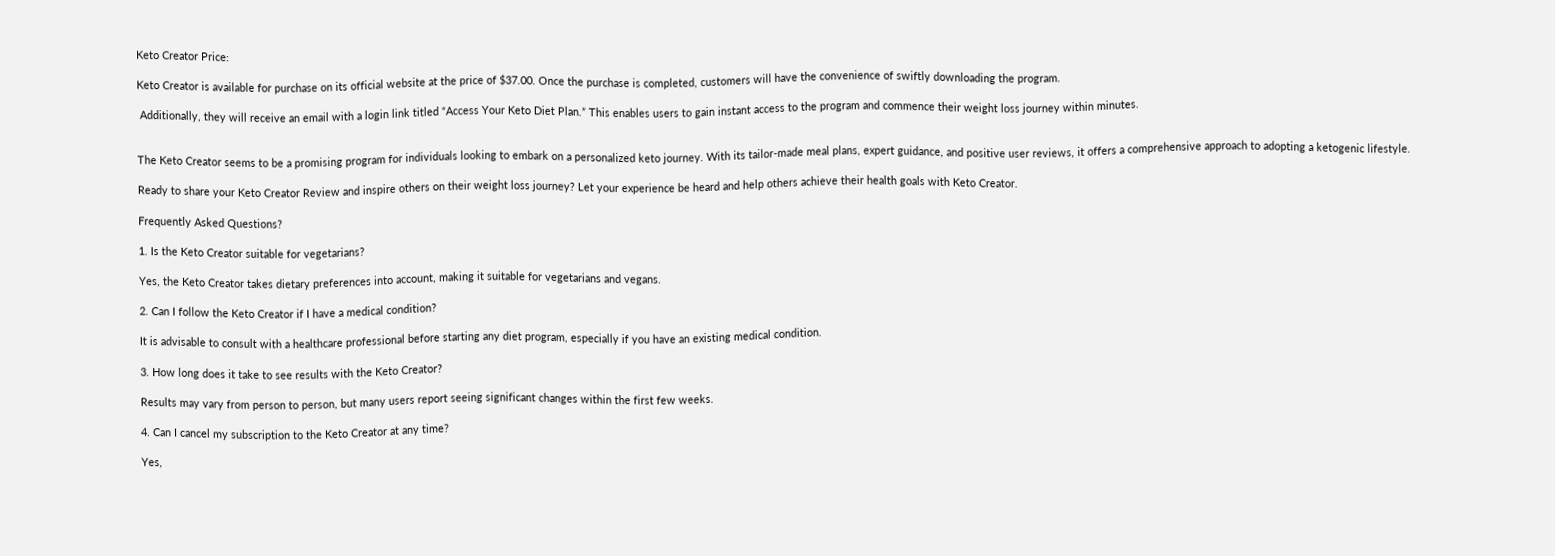Keto Creator Price:

Keto Creator is available for purchase on its official website at the price of $37.00. Once the purchase is completed, customers will have the convenience of swiftly downloading the program.

 Additionally, they will receive an email with a login link titled “Access Your Keto Diet Plan.” This enables users to gain instant access to the program and commence their weight loss journey within minutes.


The Keto Creator seems to be a promising program for individuals looking to embark on a personalized keto journey. With its tailor-made meal plans, expert guidance, and positive user reviews, it offers a comprehensive approach to adopting a ketogenic lifestyle.

Ready to share your Keto Creator Review and inspire others on their weight loss journey? Let your experience be heard and help others achieve their health goals with Keto Creator.

Frequently Asked Questions?

1. Is the Keto Creator suitable for vegetarians?

Yes, the Keto Creator takes dietary preferences into account, making it suitable for vegetarians and vegans.

2. Can I follow the Keto Creator if I have a medical condition?

It is advisable to consult with a healthcare professional before starting any diet program, especially if you have an existing medical condition.

3. How long does it take to see results with the Keto Creator?

Results may vary from person to person, but many users report seeing significant changes within the first few weeks.

4. Can I cancel my subscription to the Keto Creator at any time?

Yes,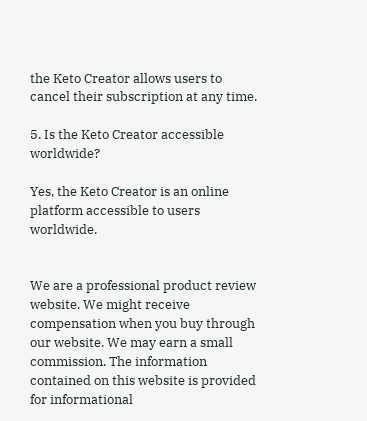the Keto Creator allows users to cancel their subscription at any time.

5. Is the Keto Creator accessible worldwide?

Yes, the Keto Creator is an online platform accessible to users worldwide.


We are a professional product review website. We might receive compensation when you buy through our website. We may earn a small commission. The information contained on this website is provided for informational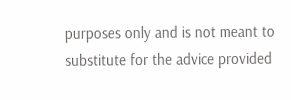purposes only and is not meant to substitute for the advice provided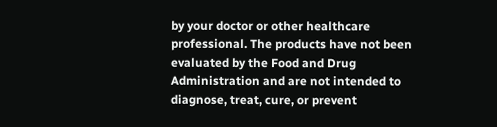by your doctor or other healthcare professional. The products have not been evaluated by the Food and Drug Administration and are not intended to diagnose, treat, cure, or prevent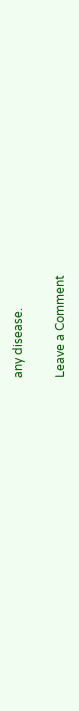any disease.

Leave a Comment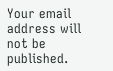Your email address will not be published.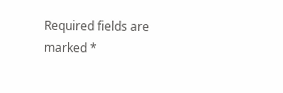Required fields are marked *